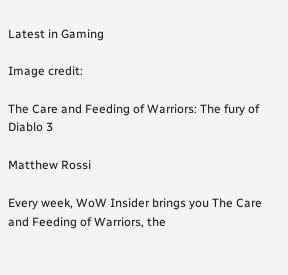Latest in Gaming

Image credit:

The Care and Feeding of Warriors: The fury of Diablo 3

Matthew Rossi

Every week, WoW Insider brings you The Care and Feeding of Warriors, the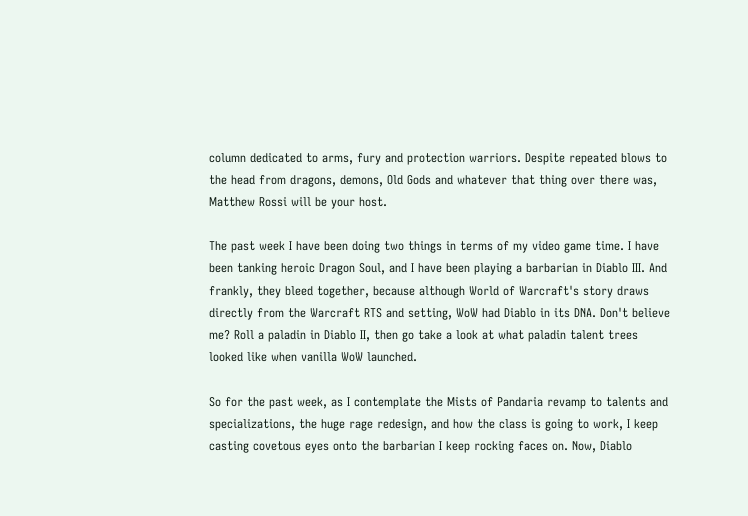column dedicated to arms, fury and protection warriors. Despite repeated blows to the head from dragons, demons, Old Gods and whatever that thing over there was, Matthew Rossi will be your host.

The past week I have been doing two things in terms of my video game time. I have been tanking heroic Dragon Soul, and I have been playing a barbarian in Diablo III. And frankly, they bleed together, because although World of Warcraft's story draws directly from the Warcraft RTS and setting, WoW had Diablo in its DNA. Don't believe me? Roll a paladin in Diablo II, then go take a look at what paladin talent trees looked like when vanilla WoW launched.

So for the past week, as I contemplate the Mists of Pandaria revamp to talents and specializations, the huge rage redesign, and how the class is going to work, I keep casting covetous eyes onto the barbarian I keep rocking faces on. Now, Diablo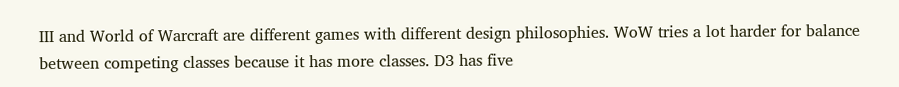III and World of Warcraft are different games with different design philosophies. WoW tries a lot harder for balance between competing classes because it has more classes. D3 has five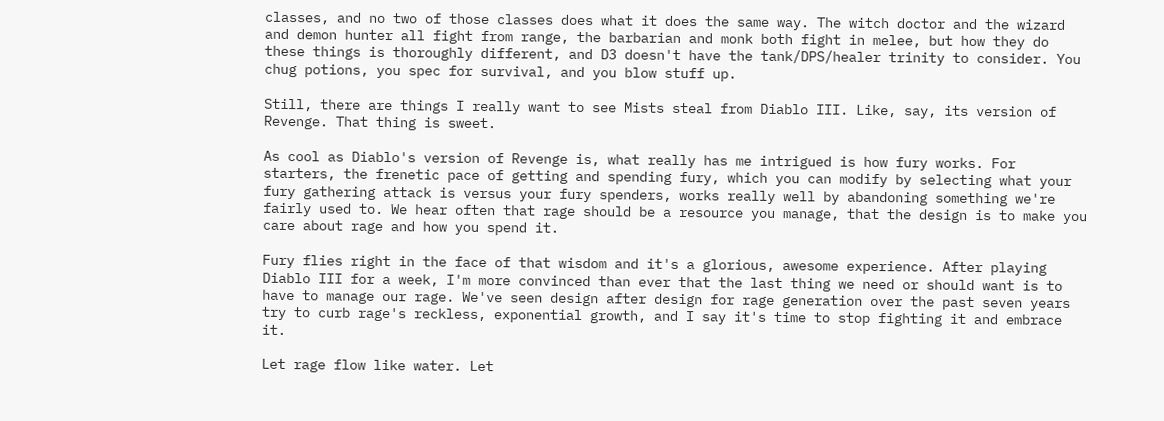classes, and no two of those classes does what it does the same way. The witch doctor and the wizard and demon hunter all fight from range, the barbarian and monk both fight in melee, but how they do these things is thoroughly different, and D3 doesn't have the tank/DPS/healer trinity to consider. You chug potions, you spec for survival, and you blow stuff up.

Still, there are things I really want to see Mists steal from Diablo III. Like, say, its version of Revenge. That thing is sweet.

As cool as Diablo's version of Revenge is, what really has me intrigued is how fury works. For starters, the frenetic pace of getting and spending fury, which you can modify by selecting what your fury gathering attack is versus your fury spenders, works really well by abandoning something we're fairly used to. We hear often that rage should be a resource you manage, that the design is to make you care about rage and how you spend it.

Fury flies right in the face of that wisdom and it's a glorious, awesome experience. After playing Diablo III for a week, I'm more convinced than ever that the last thing we need or should want is to have to manage our rage. We've seen design after design for rage generation over the past seven years try to curb rage's reckless, exponential growth, and I say it's time to stop fighting it and embrace it.

Let rage flow like water. Let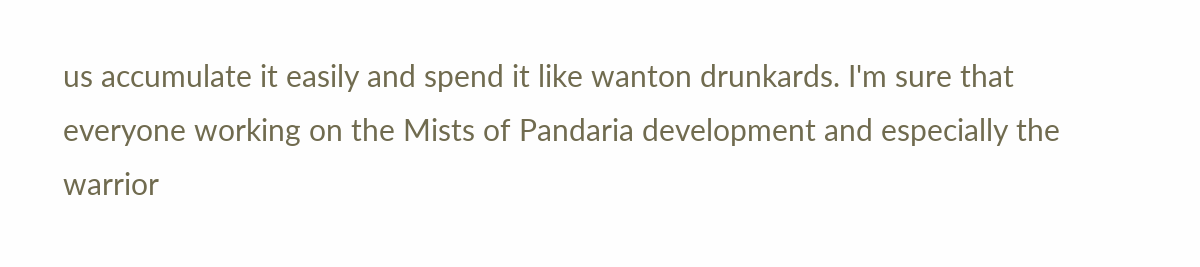us accumulate it easily and spend it like wanton drunkards. I'm sure that everyone working on the Mists of Pandaria development and especially the warrior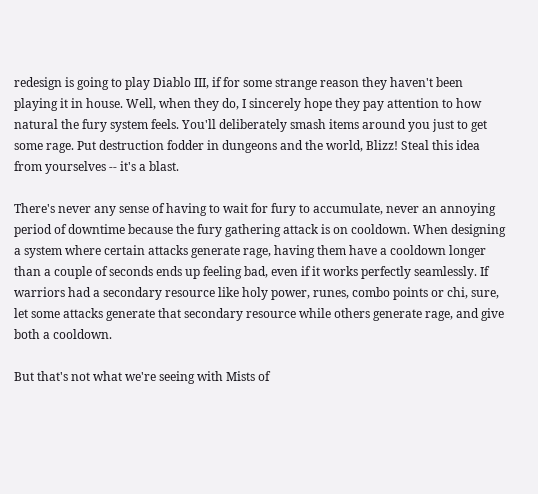redesign is going to play Diablo III, if for some strange reason they haven't been playing it in house. Well, when they do, I sincerely hope they pay attention to how natural the fury system feels. You'll deliberately smash items around you just to get some rage. Put destruction fodder in dungeons and the world, Blizz! Steal this idea from yourselves -- it's a blast.

There's never any sense of having to wait for fury to accumulate, never an annoying period of downtime because the fury gathering attack is on cooldown. When designing a system where certain attacks generate rage, having them have a cooldown longer than a couple of seconds ends up feeling bad, even if it works perfectly seamlessly. If warriors had a secondary resource like holy power, runes, combo points or chi, sure, let some attacks generate that secondary resource while others generate rage, and give both a cooldown.

But that's not what we're seeing with Mists of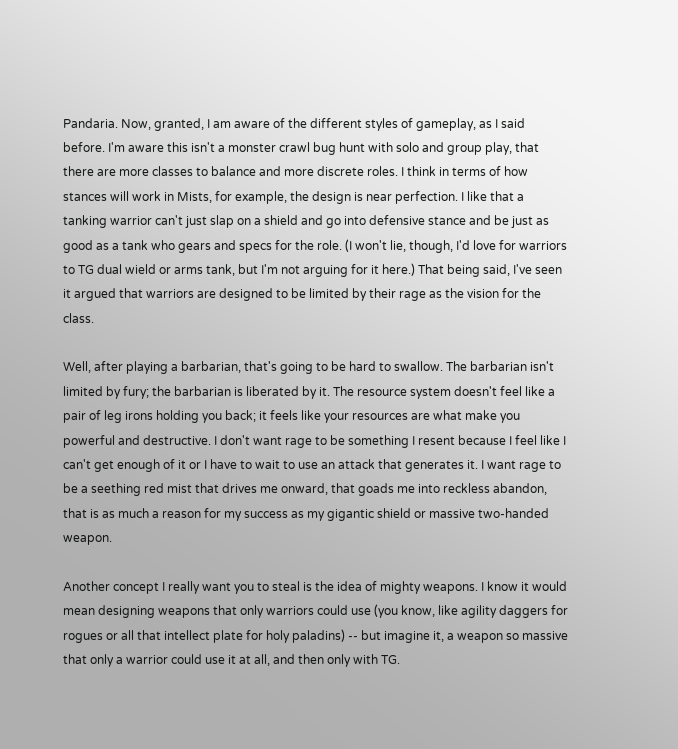Pandaria. Now, granted, I am aware of the different styles of gameplay, as I said before. I'm aware this isn't a monster crawl bug hunt with solo and group play, that there are more classes to balance and more discrete roles. I think in terms of how stances will work in Mists, for example, the design is near perfection. I like that a tanking warrior can't just slap on a shield and go into defensive stance and be just as good as a tank who gears and specs for the role. (I won't lie, though, I'd love for warriors to TG dual wield or arms tank, but I'm not arguing for it here.) That being said, I've seen it argued that warriors are designed to be limited by their rage as the vision for the class.

Well, after playing a barbarian, that's going to be hard to swallow. The barbarian isn't limited by fury; the barbarian is liberated by it. The resource system doesn't feel like a pair of leg irons holding you back; it feels like your resources are what make you powerful and destructive. I don't want rage to be something I resent because I feel like I can't get enough of it or I have to wait to use an attack that generates it. I want rage to be a seething red mist that drives me onward, that goads me into reckless abandon, that is as much a reason for my success as my gigantic shield or massive two-handed weapon.

Another concept I really want you to steal is the idea of mighty weapons. I know it would mean designing weapons that only warriors could use (you know, like agility daggers for rogues or all that intellect plate for holy paladins) -- but imagine it, a weapon so massive that only a warrior could use it at all, and then only with TG.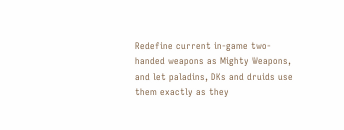Redefine current in-game two-handed weapons as Mighty Weapons, and let paladins, DKs and druids use them exactly as they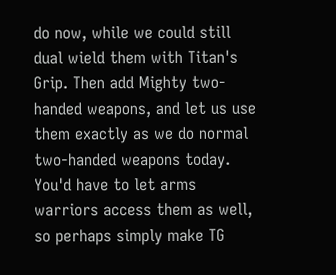do now, while we could still dual wield them with Titan's Grip. Then add Mighty two-handed weapons, and let us use them exactly as we do normal two-handed weapons today. You'd have to let arms warriors access them as well, so perhaps simply make TG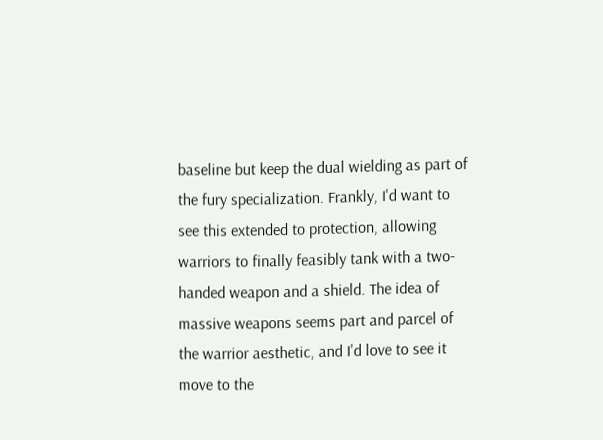baseline but keep the dual wielding as part of the fury specialization. Frankly, I'd want to see this extended to protection, allowing warriors to finally feasibly tank with a two-handed weapon and a shield. The idea of massive weapons seems part and parcel of the warrior aesthetic, and I'd love to see it move to the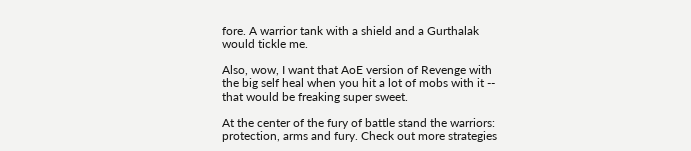fore. A warrior tank with a shield and a Gurthalak would tickle me.

Also, wow, I want that AoE version of Revenge with the big self heal when you hit a lot of mobs with it -- that would be freaking super sweet.

At the center of the fury of battle stand the warriors: protection, arms and fury. Check out more strategies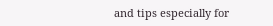and tips especially for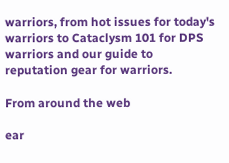warriors, from hot issues for today's warriors to Cataclysm 101 for DPS warriors and our guide to reputation gear for warriors.

From around the web

ear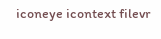iconeye icontext filevr